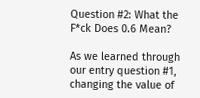Question #2: What the F*ck Does 0.6 Mean?

As we learned through our entry question #1, changing the value of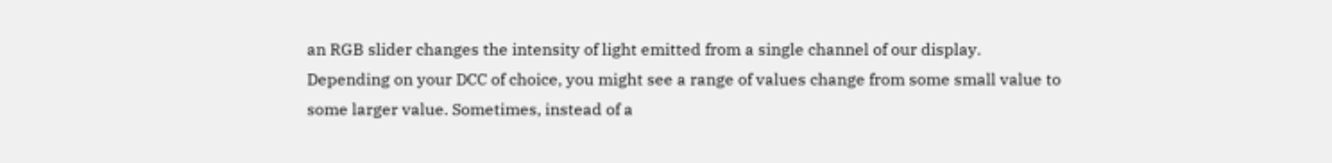an RGB slider changes the intensity of light emitted from a single channel of our display. Depending on your DCC of choice, you might see a range of values change from some small value to some larger value. Sometimes, instead of a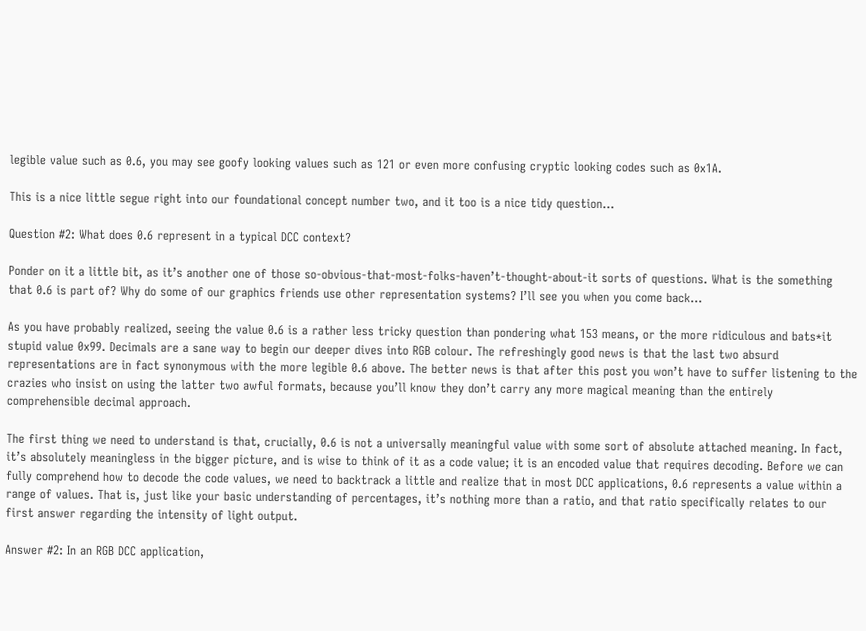legible value such as 0.6, you may see goofy looking values such as 121 or even more confusing cryptic looking codes such as 0x1A.

This is a nice little segue right into our foundational concept number two, and it too is a nice tidy question…

Question #2: What does 0.6 represent in a typical DCC context?

Ponder on it a little bit, as it’s another one of those so-obvious-that-most-folks-haven’t-thought-about-it sorts of questions. What is the something that 0.6 is part of? Why do some of our graphics friends use other representation systems? I’ll see you when you come back…

As you have probably realized, seeing the value 0.6 is a rather less tricky question than pondering what 153 means, or the more ridiculous and bats*it stupid value 0x99. Decimals are a sane way to begin our deeper dives into RGB colour. The refreshingly good news is that the last two absurd representations are in fact synonymous with the more legible 0.6 above. The better news is that after this post you won’t have to suffer listening to the crazies who insist on using the latter two awful formats, because you’ll know they don’t carry any more magical meaning than the entirely comprehensible decimal approach.

The first thing we need to understand is that, crucially, 0.6 is not a universally meaningful value with some sort of absolute attached meaning. In fact, it’s absolutely meaningless in the bigger picture, and is wise to think of it as a code value; it is an encoded value that requires decoding. Before we can fully comprehend how to decode the code values, we need to backtrack a little and realize that in most DCC applications, 0.6 represents a value within a range of values. That is, just like your basic understanding of percentages, it’s nothing more than a ratio, and that ratio specifically relates to our first answer regarding the intensity of light output.

Answer #2: In an RGB DCC application,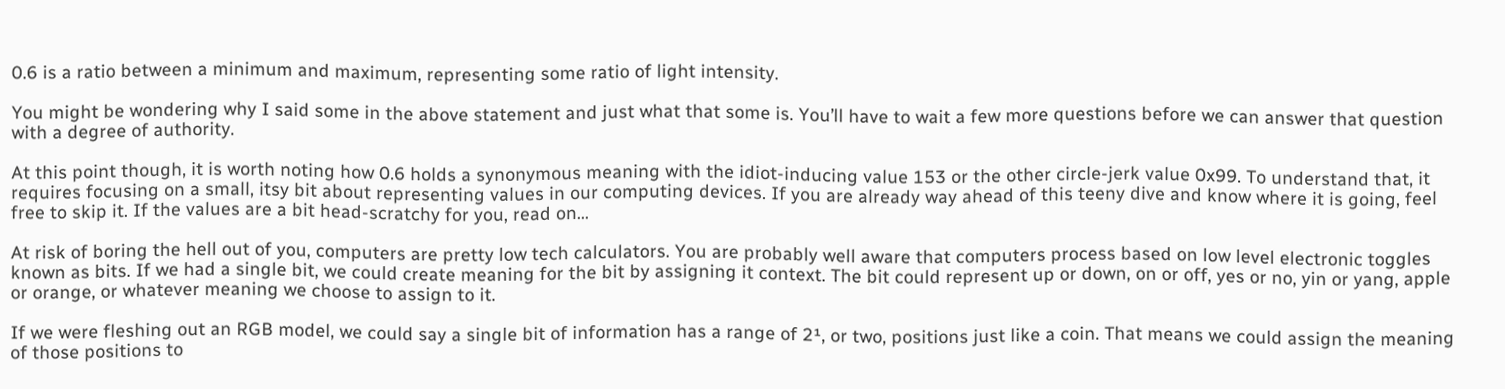0.6 is a ratio between a minimum and maximum, representing some ratio of light intensity.

You might be wondering why I said some in the above statement and just what that some is. You’ll have to wait a few more questions before we can answer that question with a degree of authority.

At this point though, it is worth noting how 0.6 holds a synonymous meaning with the idiot-inducing value 153 or the other circle-jerk value 0x99. To understand that, it requires focusing on a small, itsy bit about representing values in our computing devices. If you are already way ahead of this teeny dive and know where it is going, feel free to skip it. If the values are a bit head-scratchy for you, read on…

At risk of boring the hell out of you, computers are pretty low tech calculators. You are probably well aware that computers process based on low level electronic toggles known as bits. If we had a single bit, we could create meaning for the bit by assigning it context. The bit could represent up or down, on or off, yes or no, yin or yang, apple or orange, or whatever meaning we choose to assign to it.

If we were fleshing out an RGB model, we could say a single bit of information has a range of 2¹, or two, positions just like a coin. That means we could assign the meaning of those positions to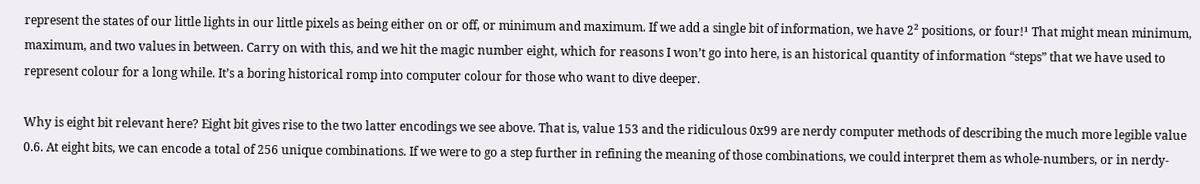represent the states of our little lights in our little pixels as being either on or off, or minimum and maximum. If we add a single bit of information, we have 2² positions, or four!¹ That might mean minimum, maximum, and two values in between. Carry on with this, and we hit the magic number eight, which for reasons I won’t go into here, is an historical quantity of information “steps” that we have used to represent colour for a long while. It’s a boring historical romp into computer colour for those who want to dive deeper.

Why is eight bit relevant here? Eight bit gives rise to the two latter encodings we see above. That is, value 153 and the ridiculous 0x99 are nerdy computer methods of describing the much more legible value 0.6. At eight bits, we can encode a total of 256 unique combinations. If we were to go a step further in refining the meaning of those combinations, we could interpret them as whole-numbers, or in nerdy-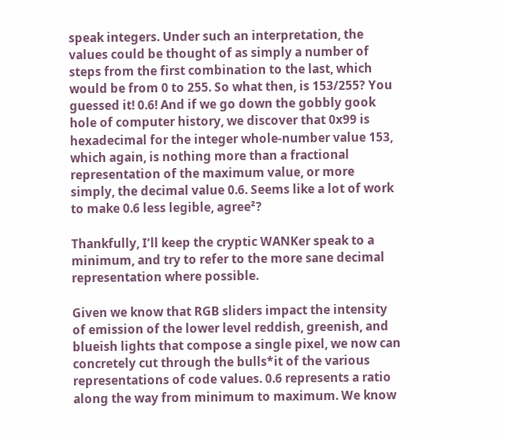speak integers. Under such an interpretation, the values could be thought of as simply a number of steps from the first combination to the last, which would be from 0 to 255. So what then, is 153/255? You guessed it! 0.6! And if we go down the gobbly gook hole of computer history, we discover that 0x99 is hexadecimal for the integer whole-number value 153, which again, is nothing more than a fractional representation of the maximum value, or more simply, the decimal value 0.6. Seems like a lot of work to make 0.6 less legible, agree²?

Thankfully, I’ll keep the cryptic WANKer speak to a minimum, and try to refer to the more sane decimal representation where possible.

Given we know that RGB sliders impact the intensity of emission of the lower level reddish, greenish, and blueish lights that compose a single pixel, we now can concretely cut through the bulls*it of the various representations of code values. 0.6 represents a ratio along the way from minimum to maximum. We know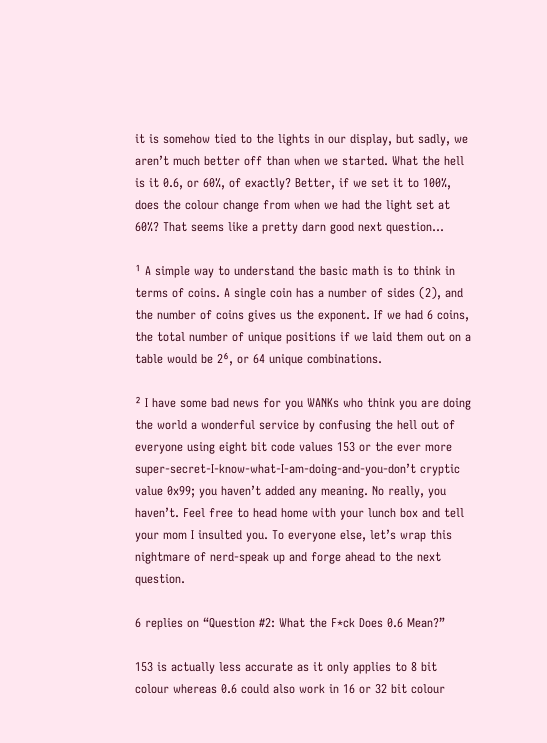it is somehow tied to the lights in our display, but sadly, we aren’t much better off than when we started. What the hell is it 0.6, or 60%, of exactly? Better, if we set it to 100%, does the colour change from when we had the light set at 60%? That seems like a pretty darn good next question…

¹ A simple way to understand the basic math is to think in terms of coins. A single coin has a number of sides (2), and the number of coins gives us the exponent. If we had 6 coins, the total number of unique positions if we laid them out on a table would be 2⁶, or 64 unique combinations.

² I have some bad news for you WANKs who think you are doing the world a wonderful service by confusing the hell out of everyone using eight bit code values 153 or the ever more super-secret-I-know-what-I-am-doing-and-you-don’t cryptic value 0x99; you haven’t added any meaning. No really, you haven’t. Feel free to head home with your lunch box and tell your mom I insulted you. To everyone else, let’s wrap this nightmare of nerd-speak up and forge ahead to the next question.

6 replies on “Question #2: What the F*ck Does 0.6 Mean?”

153 is actually less accurate as it only applies to 8 bit colour whereas 0.6 could also work in 16 or 32 bit colour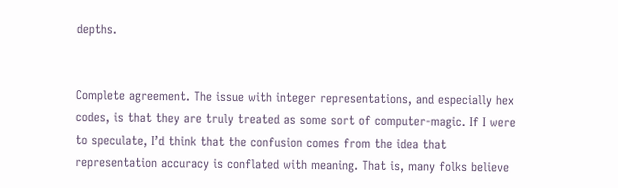depths.


Complete agreement. The issue with integer representations, and especially hex codes, is that they are truly treated as some sort of computer-magic. If I were to speculate, I’d think that the confusion comes from the idea that representation accuracy is conflated with meaning. That is, many folks believe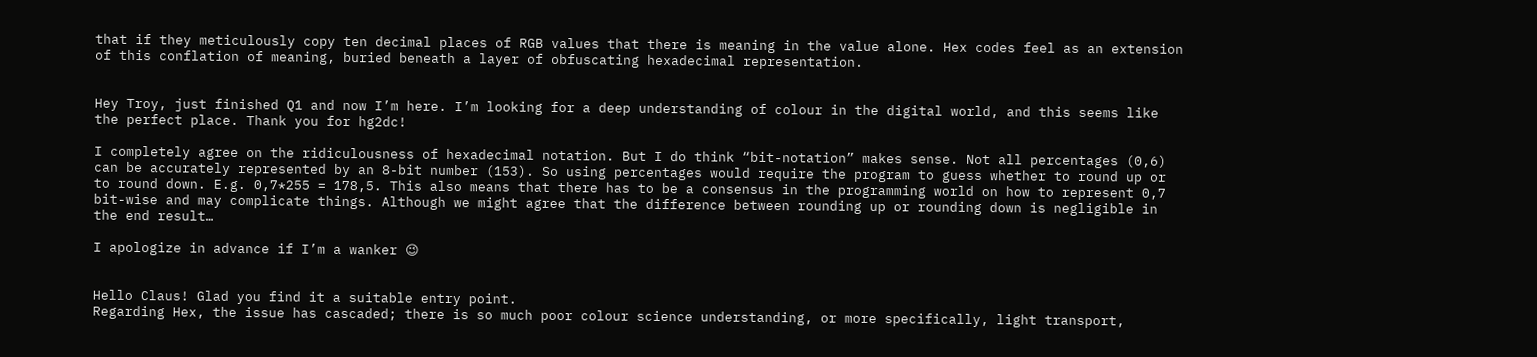that if they meticulously copy ten decimal places of RGB values that there is meaning in the value alone. Hex codes feel as an extension of this conflation of meaning, buried beneath a layer of obfuscating hexadecimal representation.


Hey Troy, just finished Q1 and now I’m here. I’m looking for a deep understanding of colour in the digital world, and this seems like the perfect place. Thank you for hg2dc!

I completely agree on the ridiculousness of hexadecimal notation. But I do think “bit-notation” makes sense. Not all percentages (0,6) can be accurately represented by an 8-bit number (153). So using percentages would require the program to guess whether to round up or to round down. E.g. 0,7*255 = 178,5. This also means that there has to be a consensus in the programming world on how to represent 0,7 bit-wise and may complicate things. Although we might agree that the difference between rounding up or rounding down is negligible in the end result…

I apologize in advance if I’m a wanker 😉


Hello Claus! Glad you find it a suitable entry point.
Regarding Hex, the issue has cascaded; there is so much poor colour science understanding, or more specifically, light transport,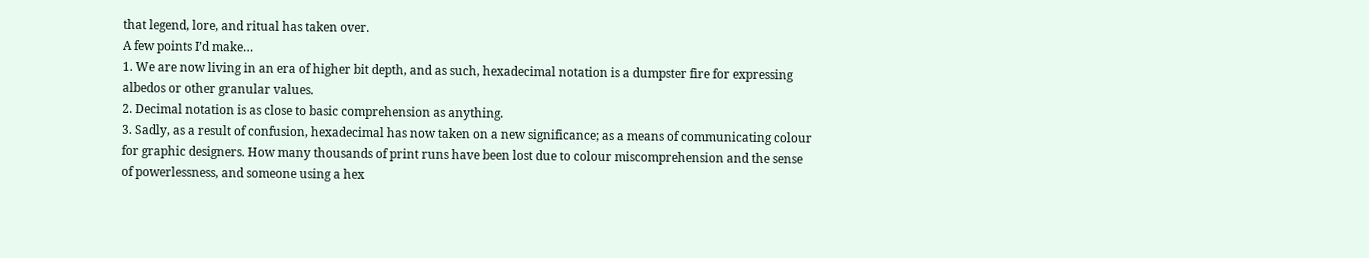that legend, lore, and ritual has taken over.
A few points I’d make…
1. We are now living in an era of higher bit depth, and as such, hexadecimal notation is a dumpster fire for expressing albedos or other granular values.
2. Decimal notation is as close to basic comprehension as anything.
3. Sadly, as a result of confusion, hexadecimal has now taken on a new significance; as a means of communicating colour for graphic designers. How many thousands of print runs have been lost due to colour miscomprehension and the sense of powerlessness, and someone using a hex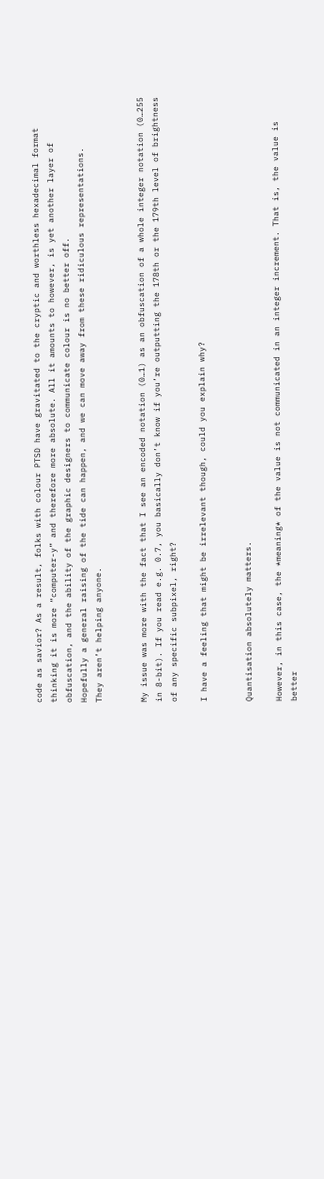code as savior? As a result, folks with colour PTSD have gravitated to the cryptic and worthless hexadecimal format thinking it is more “computer-y” and therefore more absolute. All it amounts to however, is yet another layer of obfuscation, and the ability of the graphic designers to communicate colour is no better off.
Hopefully a general raising of the tide can happen, and we can move away from these ridiculous representations.
They aren’t helping anyone.


My issue was more with the fact that I see an encoded notation (0…1) as an obfuscation of a whole integer notation (0…255 in 8-bit). If you read e.g. 0.7, you basically don’t know if you’re outputting the 178th or the 179th level of brightness of any specific subpixel, right?

I have a feeling that might be irrelevant though, could you explain why?


Quantisation absolutely matters.

However, in this case, the *meaning* of the value is not communicated in an integer increment. That is, the value is better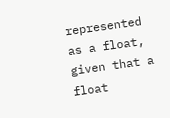represented as a float, given that a float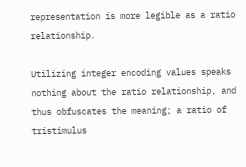representation is more legible as a ratio relationship.

Utilizing integer encoding values speaks nothing about the ratio relationship, and thus obfuscates the meaning; a ratio of tristimulus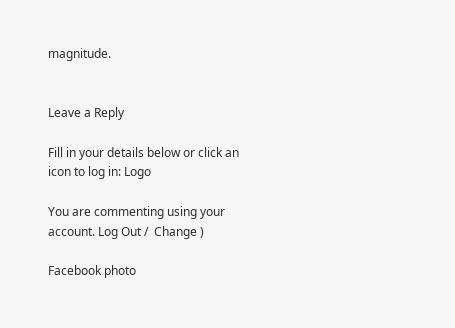magnitude.


Leave a Reply

Fill in your details below or click an icon to log in: Logo

You are commenting using your account. Log Out /  Change )

Facebook photo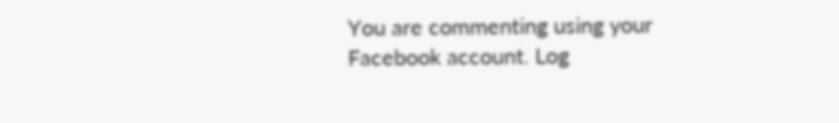You are commenting using your Facebook account. Log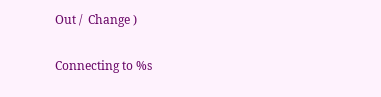Out /  Change )

Connecting to %s